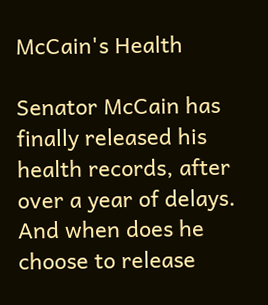McCain's Health

Senator McCain has finally released his health records, after over a year of delays. And when does he choose to release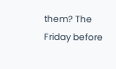them? The Friday before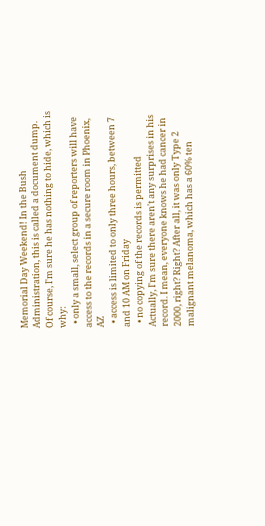Memorial Day Weekend! In the Bush Administration, this is called a document dump. Of course, I'm sure he has nothing to hide, which is why:
  • only a small, select group of reporters will have access to the records in a secure room in Phoenix, AZ
  • access is limited to only three hours, between 7 and 10 AM on Friday
  • no copying of the records is permitted
Actually, I'm sure there aren't any surprises in his record. I mean, everyone knows he had cancer in 2000, right? Right? After all, it was only Type 2 malignant melanoma, which has a 60% ten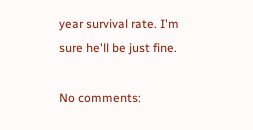year survival rate. I'm sure he'll be just fine.

No comments: